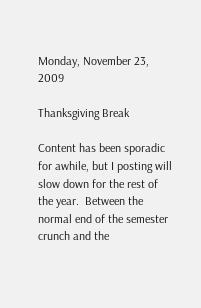Monday, November 23, 2009

Thanksgiving Break

Content has been sporadic for awhile, but I posting will slow down for the rest of the year.  Between the normal end of the semester crunch and the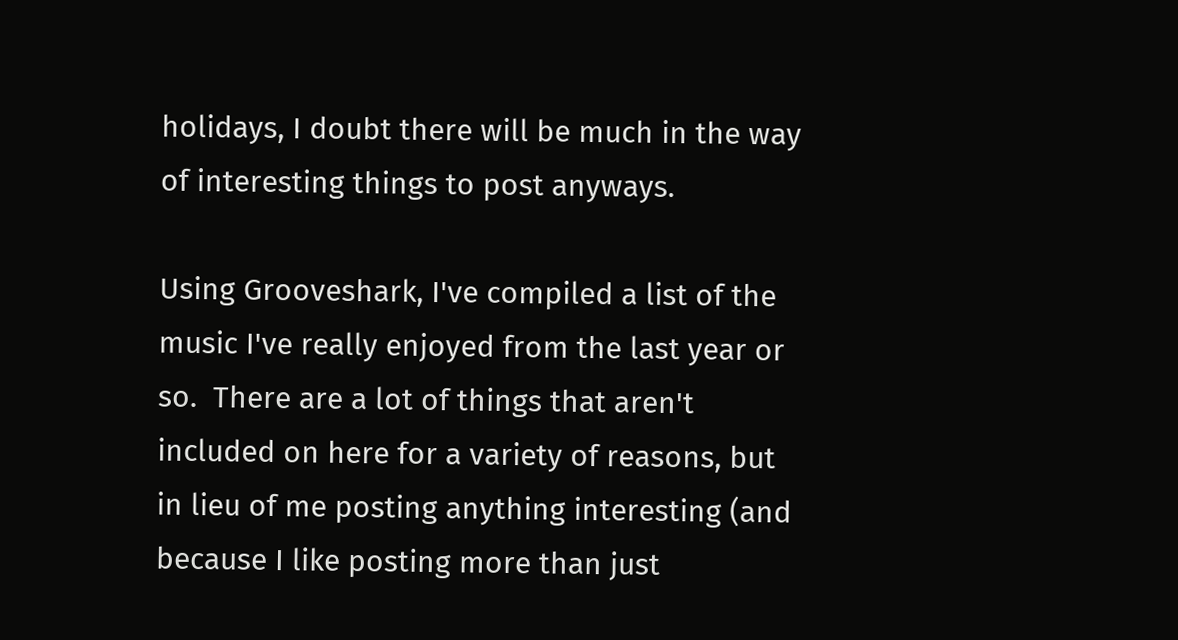holidays, I doubt there will be much in the way of interesting things to post anyways.

Using Grooveshark, I've compiled a list of the music I've really enjoyed from the last year or so.  There are a lot of things that aren't included on here for a variety of reasons, but in lieu of me posting anything interesting (and because I like posting more than just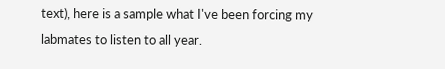text), here is a sample what I've been forcing my labmates to listen to all year.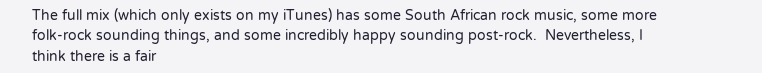The full mix (which only exists on my iTunes) has some South African rock music, some more folk-rock sounding things, and some incredibly happy sounding post-rock.  Nevertheless, I think there is a fair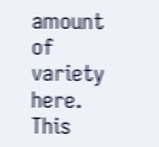amount of variety here.  This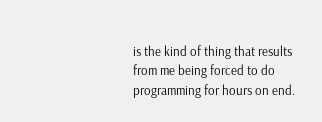is the kind of thing that results from me being forced to do programming for hours on end.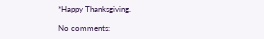*Happy Thanksgiving.

No comments: